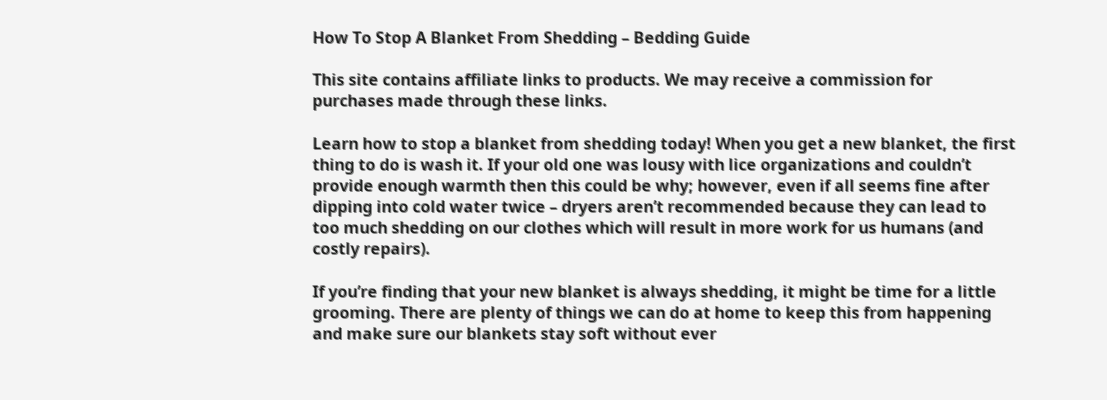How To Stop A Blanket From Shedding – Bedding Guide

This site contains affiliate links to products. We may receive a commission for purchases made through these links.

Learn how to stop a blanket from shedding today! When you get a new blanket, the first thing to do is wash it. If your old one was lousy with lice organizations and couldn’t provide enough warmth then this could be why; however, even if all seems fine after dipping into cold water twice – dryers aren’t recommended because they can lead to too much shedding on our clothes which will result in more work for us humans (and costly repairs).

If you’re finding that your new blanket is always shedding, it might be time for a little grooming. There are plenty of things we can do at home to keep this from happening and make sure our blankets stay soft without ever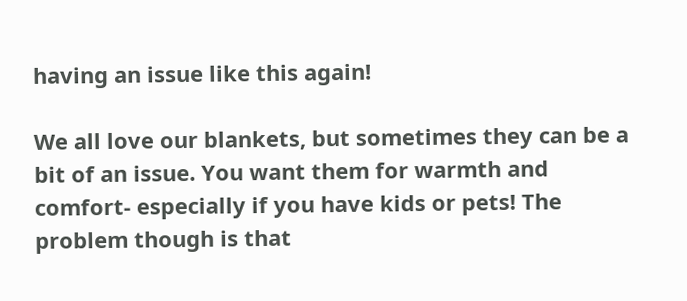having an issue like this again!

We all love our blankets, but sometimes they can be a bit of an issue. You want them for warmth and comfort- especially if you have kids or pets! The problem though is that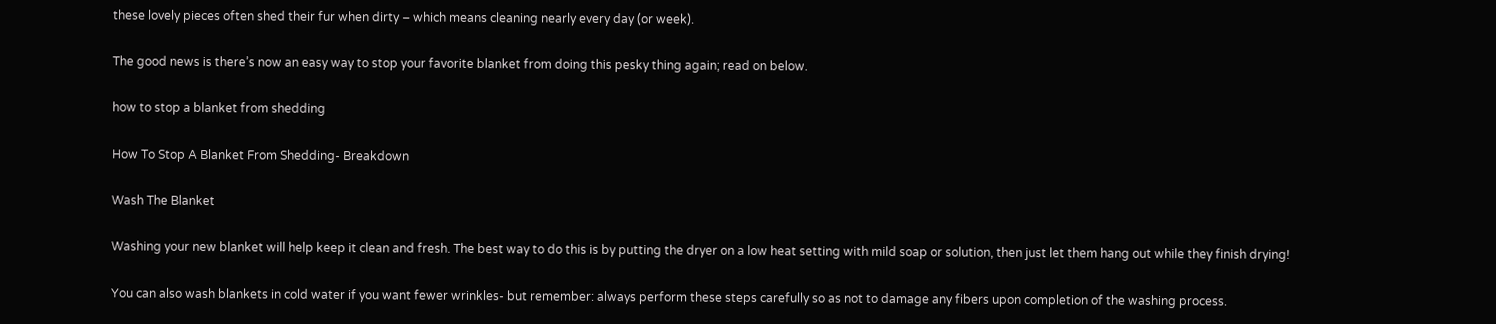these lovely pieces often shed their fur when dirty – which means cleaning nearly every day (or week).

The good news is there’s now an easy way to stop your favorite blanket from doing this pesky thing again; read on below.

how to stop a blanket from shedding

How To Stop A Blanket From Shedding- Breakdown

Wash The Blanket

Washing your new blanket will help keep it clean and fresh. The best way to do this is by putting the dryer on a low heat setting with mild soap or solution, then just let them hang out while they finish drying!

You can also wash blankets in cold water if you want fewer wrinkles- but remember: always perform these steps carefully so as not to damage any fibers upon completion of the washing process.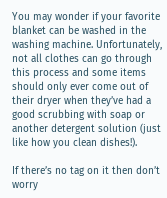You may wonder if your favorite blanket can be washed in the washing machine. Unfortunately, not all clothes can go through this process and some items should only ever come out of their dryer when they’ve had a good scrubbing with soap or another detergent solution (just like how you clean dishes!).

If there’s no tag on it then don’t worry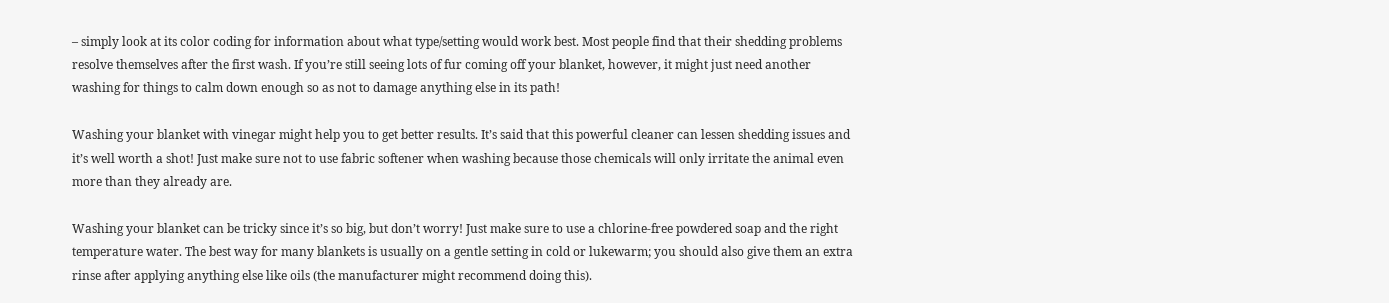– simply look at its color coding for information about what type/setting would work best. Most people find that their shedding problems resolve themselves after the first wash. If you’re still seeing lots of fur coming off your blanket, however, it might just need another washing for things to calm down enough so as not to damage anything else in its path!

Washing your blanket with vinegar might help you to get better results. It’s said that this powerful cleaner can lessen shedding issues and it’s well worth a shot! Just make sure not to use fabric softener when washing because those chemicals will only irritate the animal even more than they already are.

Washing your blanket can be tricky since it’s so big, but don’t worry! Just make sure to use a chlorine-free powdered soap and the right temperature water. The best way for many blankets is usually on a gentle setting in cold or lukewarm; you should also give them an extra rinse after applying anything else like oils (the manufacturer might recommend doing this).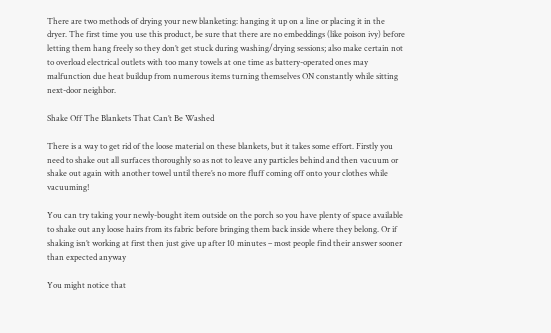There are two methods of drying your new blanketing: hanging it up on a line or placing it in the dryer. The first time you use this product, be sure that there are no embeddings (like poison ivy) before letting them hang freely so they don’t get stuck during washing/drying sessions; also make certain not to overload electrical outlets with too many towels at one time as battery-operated ones may malfunction due heat buildup from numerous items turning themselves ON constantly while sitting next-door neighbor.

Shake Off The Blankets That Can’t Be Washed

There is a way to get rid of the loose material on these blankets, but it takes some effort. Firstly you need to shake out all surfaces thoroughly so as not to leave any particles behind and then vacuum or shake out again with another towel until there’s no more fluff coming off onto your clothes while vacuuming!

You can try taking your newly-bought item outside on the porch so you have plenty of space available to shake out any loose hairs from its fabric before bringing them back inside where they belong. Or if shaking isn’t working at first then just give up after 10 minutes – most people find their answer sooner than expected anyway

You might notice that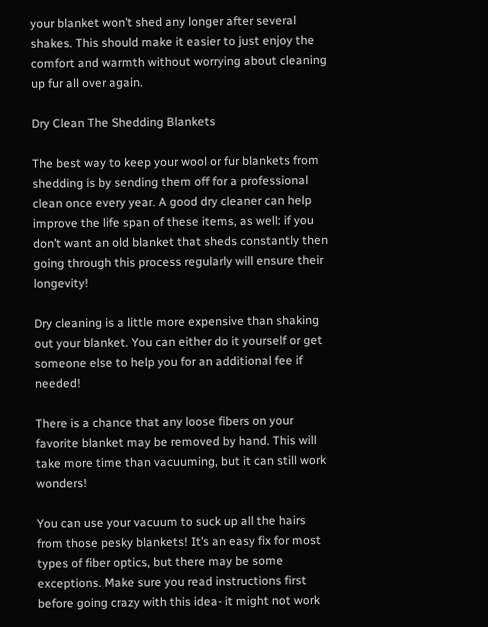your blanket won’t shed any longer after several shakes. This should make it easier to just enjoy the comfort and warmth without worrying about cleaning up fur all over again.

Dry Clean The Shedding Blankets

The best way to keep your wool or fur blankets from shedding is by sending them off for a professional clean once every year. A good dry cleaner can help improve the life span of these items, as well: if you don’t want an old blanket that sheds constantly then going through this process regularly will ensure their longevity!

Dry cleaning is a little more expensive than shaking out your blanket. You can either do it yourself or get someone else to help you for an additional fee if needed!

There is a chance that any loose fibers on your favorite blanket may be removed by hand. This will take more time than vacuuming, but it can still work wonders!

You can use your vacuum to suck up all the hairs from those pesky blankets! It’s an easy fix for most types of fiber optics, but there may be some exceptions. Make sure you read instructions first before going crazy with this idea- it might not work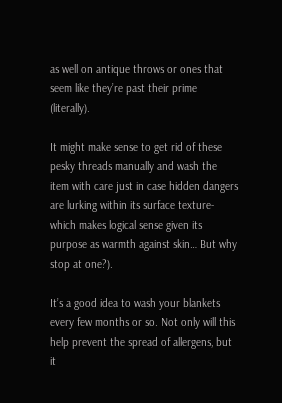as well on antique throws or ones that seem like they’re past their prime (literally).

It might make sense to get rid of these pesky threads manually and wash the item with care just in case hidden dangers are lurking within its surface texture- which makes logical sense given its purpose as warmth against skin… But why stop at one?).

It’s a good idea to wash your blankets every few months or so. Not only will this help prevent the spread of allergens, but it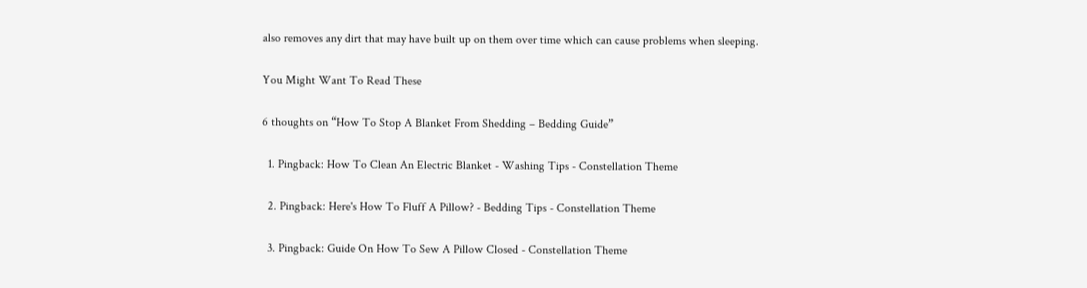also removes any dirt that may have built up on them over time which can cause problems when sleeping.

You Might Want To Read These

6 thoughts on “How To Stop A Blanket From Shedding – Bedding Guide”

  1. Pingback: How To Clean An Electric Blanket - Washing Tips - Constellation Theme

  2. Pingback: Here's How To Fluff A Pillow? - Bedding Tips - Constellation Theme

  3. Pingback: Guide On How To Sew A Pillow Closed - Constellation Theme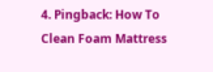4. Pingback: How To Clean Foam Mattress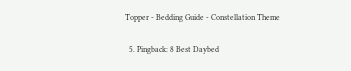Topper - Bedding Guide - Constellation Theme

  5. Pingback: 8 Best Daybed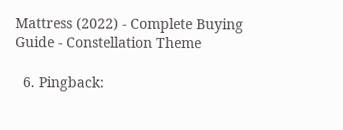Mattress (2022) - Complete Buying Guide - Constellation Theme

  6. Pingback: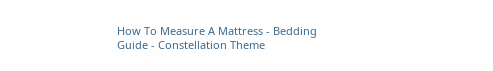How To Measure A Mattress - Bedding Guide - Constellation Theme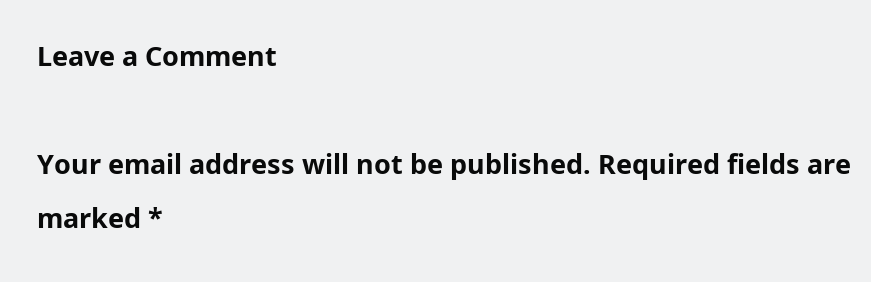Leave a Comment

Your email address will not be published. Required fields are marked *